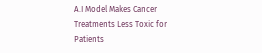A.I Model Makes Cancer Treatments Less Toxic for Patients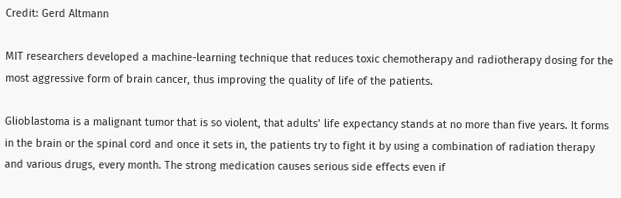Credit: Gerd Altmann

MIT researchers developed a machine-learning technique that reduces toxic chemotherapy and radiotherapy dosing for the most aggressive form of brain cancer, thus improving the quality of life of the patients.

Glioblastoma is a malignant tumor that is so violent, that adults’ life expectancy stands at no more than five years. It forms in the brain or the spinal cord and once it sets in, the patients try to fight it by using a combination of radiation therapy and various drugs, every month. The strong medication causes serious side effects even if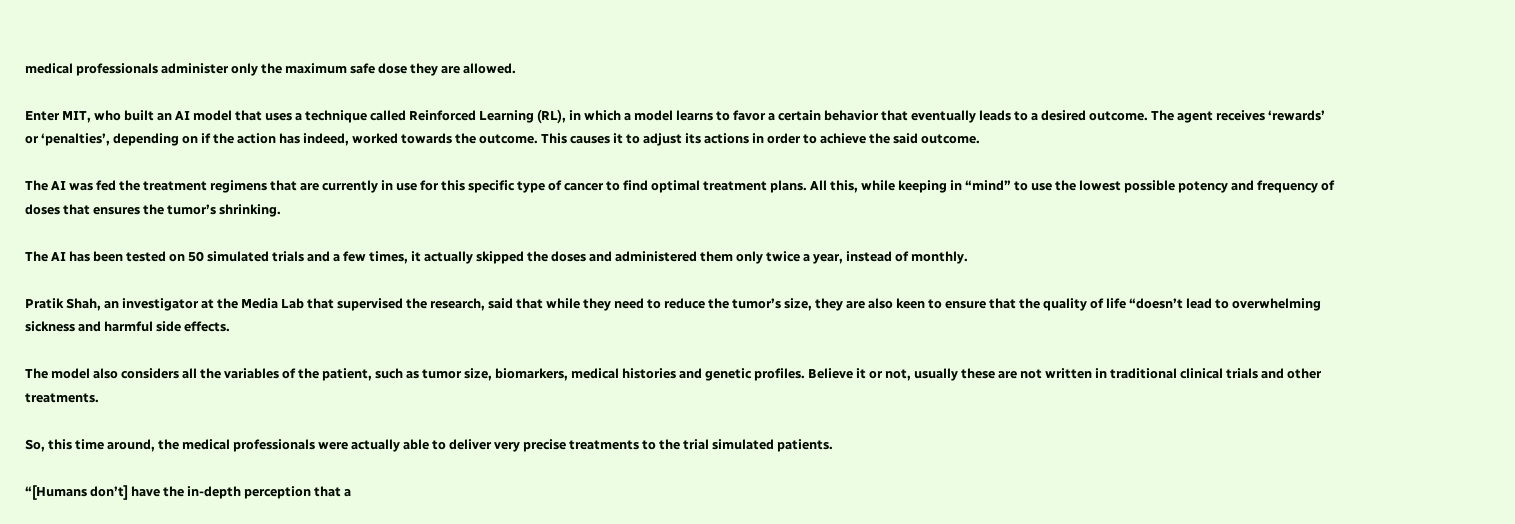medical professionals administer only the maximum safe dose they are allowed.

Enter MIT, who built an AI model that uses a technique called Reinforced Learning (RL), in which a model learns to favor a certain behavior that eventually leads to a desired outcome. The agent receives ‘rewards’ or ‘penalties’, depending on if the action has indeed, worked towards the outcome. This causes it to adjust its actions in order to achieve the said outcome.

The AI was fed the treatment regimens that are currently in use for this specific type of cancer to find optimal treatment plans. All this, while keeping in “mind” to use the lowest possible potency and frequency of doses that ensures the tumor’s shrinking.

The AI has been tested on 50 simulated trials and a few times, it actually skipped the doses and administered them only twice a year, instead of monthly.

Pratik Shah, an investigator at the Media Lab that supervised the research, said that while they need to reduce the tumor’s size, they are also keen to ensure that the quality of life “doesn’t lead to overwhelming sickness and harmful side effects.

The model also considers all the variables of the patient, such as tumor size, biomarkers, medical histories and genetic profiles. Believe it or not, usually these are not written in traditional clinical trials and other treatments.

So, this time around, the medical professionals were actually able to deliver very precise treatments to the trial simulated patients.

“[Humans don’t] have the in-depth perception that a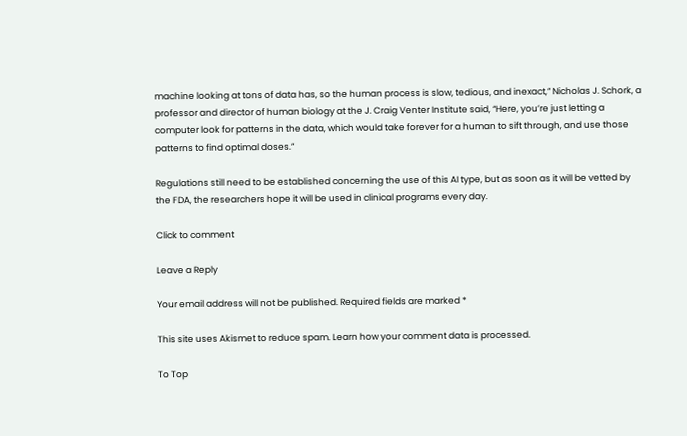machine looking at tons of data has, so the human process is slow, tedious, and inexact,” Nicholas J. Schork, a professor and director of human biology at the J. Craig Venter Institute said, “Here, you’re just letting a computer look for patterns in the data, which would take forever for a human to sift through, and use those patterns to find optimal doses.”

Regulations still need to be established concerning the use of this AI type, but as soon as it will be vetted by the FDA, the researchers hope it will be used in clinical programs every day.

Click to comment

Leave a Reply

Your email address will not be published. Required fields are marked *

This site uses Akismet to reduce spam. Learn how your comment data is processed.

To Top